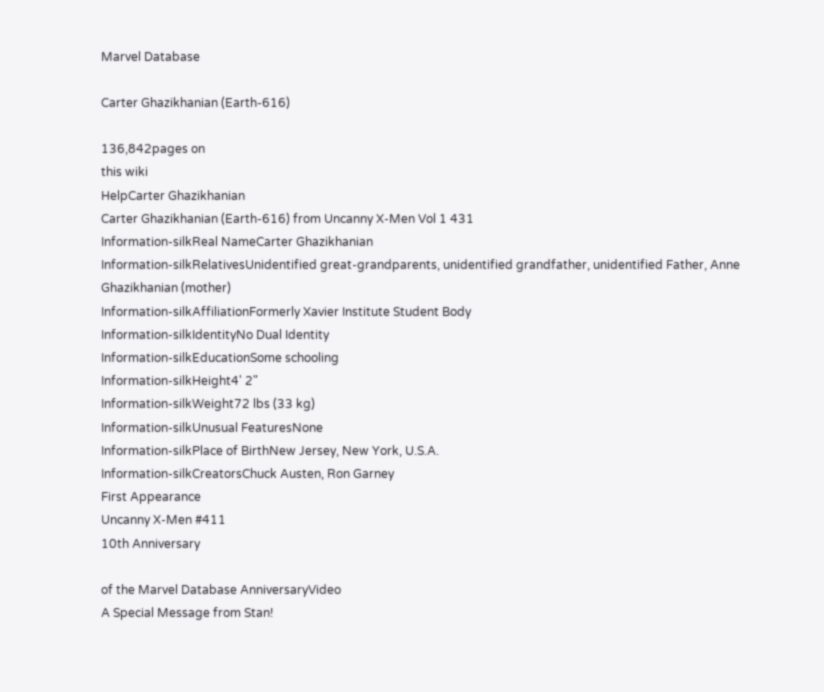Marvel Database

Carter Ghazikhanian (Earth-616)

136,842pages on
this wiki
HelpCarter Ghazikhanian
Carter Ghazikhanian (Earth-616) from Uncanny X-Men Vol 1 431
Information-silkReal NameCarter Ghazikhanian
Information-silkRelativesUnidentified great-grandparents, unidentified grandfather, unidentified Father, Anne Ghazikhanian (mother)
Information-silkAffiliationFormerly Xavier Institute Student Body
Information-silkIdentityNo Dual Identity
Information-silkEducationSome schooling
Information-silkHeight4' 2"
Information-silkWeight72 lbs (33 kg)
Information-silkUnusual FeaturesNone
Information-silkPlace of BirthNew Jersey, New York, U.S.A.
Information-silkCreatorsChuck Austen, Ron Garney
First Appearance
Uncanny X-Men #411
10th Anniversary

of the Marvel Database AnniversaryVideo
A Special Message from Stan!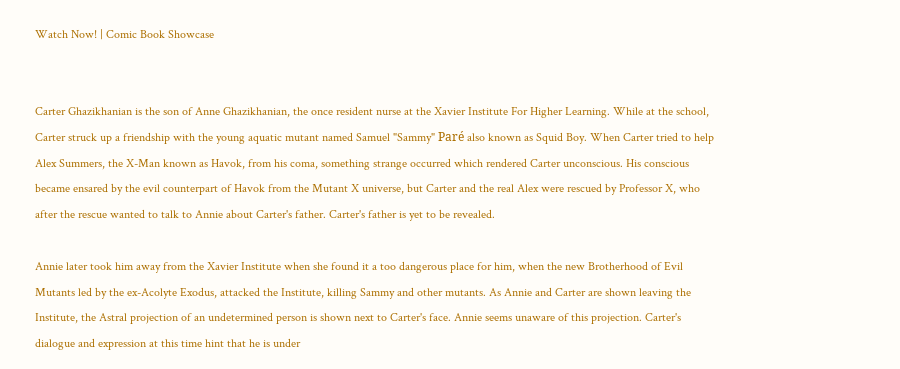Watch Now! | Comic Book Showcase


Carter Ghazikhanian is the son of Anne Ghazikhanian, the once resident nurse at the Xavier Institute For Higher Learning. While at the school, Carter struck up a friendship with the young aquatic mutant named Samuel "Sammy" Paré also known as Squid Boy. When Carter tried to help Alex Summers, the X-Man known as Havok, from his coma, something strange occurred which rendered Carter unconscious. His conscious became ensared by the evil counterpart of Havok from the Mutant X universe, but Carter and the real Alex were rescued by Professor X, who after the rescue wanted to talk to Annie about Carter's father. Carter's father is yet to be revealed.

Annie later took him away from the Xavier Institute when she found it a too dangerous place for him, when the new Brotherhood of Evil Mutants led by the ex-Acolyte Exodus, attacked the Institute, killing Sammy and other mutants. As Annie and Carter are shown leaving the Institute, the Astral projection of an undetermined person is shown next to Carter's face. Annie seems unaware of this projection. Carter's dialogue and expression at this time hint that he is under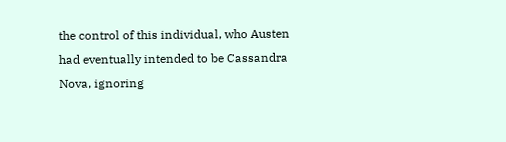the control of this individual, who Austen had eventually intended to be Cassandra Nova, ignoring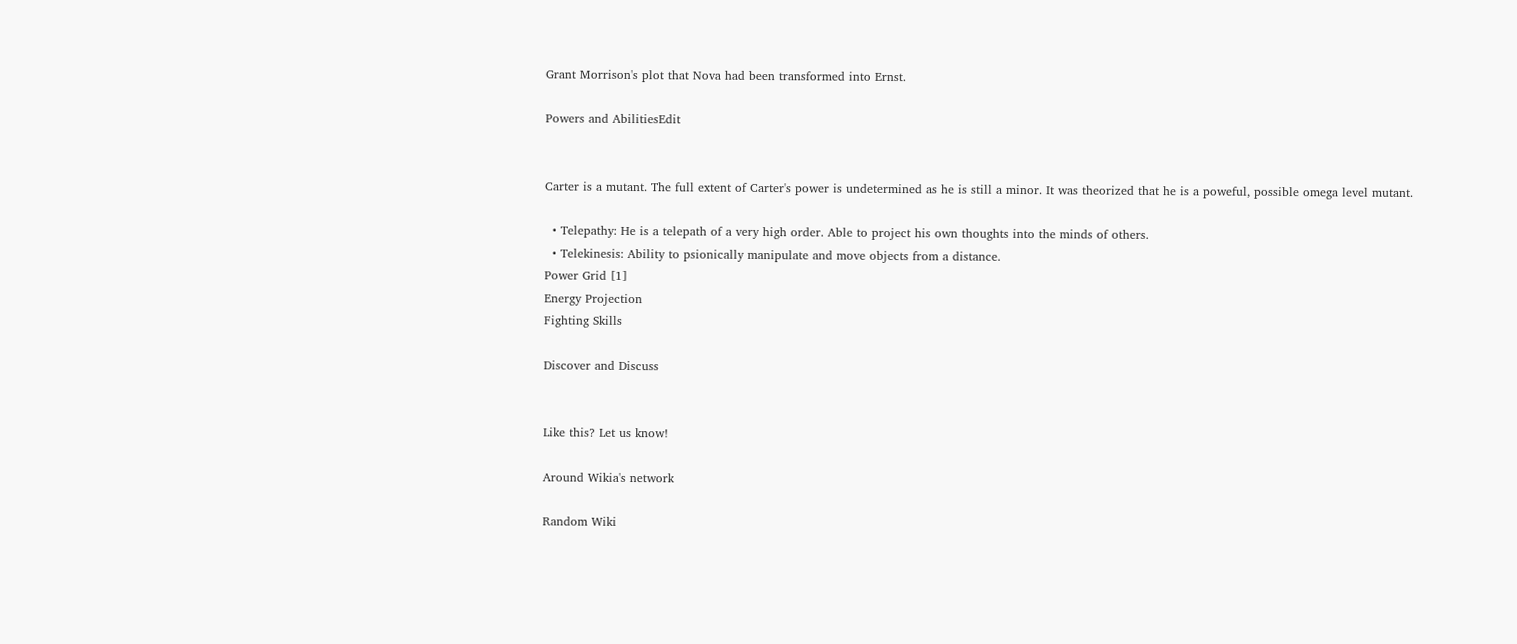Grant Morrison's plot that Nova had been transformed into Ernst.

Powers and AbilitiesEdit


Carter is a mutant. The full extent of Carter's power is undetermined as he is still a minor. It was theorized that he is a poweful, possible omega level mutant.

  • Telepathy: He is a telepath of a very high order. Able to project his own thoughts into the minds of others.
  • Telekinesis: Ability to psionically manipulate and move objects from a distance.
Power Grid [1]
Energy Projection
Fighting Skills

Discover and Discuss


Like this? Let us know!

Around Wikia's network

Random Wiki